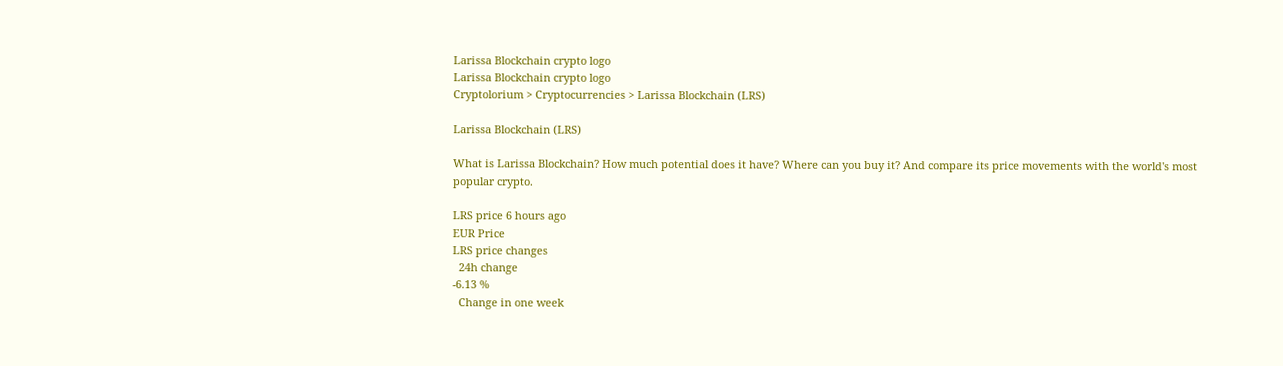Larissa Blockchain crypto logo
Larissa Blockchain crypto logo
Cryptolorium > Cryptocurrencies > Larissa Blockchain (LRS)

Larissa Blockchain (LRS)

What is Larissa Blockchain? How much potential does it have? Where can you buy it? And compare its price movements with the world's most popular crypto.

LRS price 6 hours ago
EUR Price
LRS price changes
  24h change
-6.13 %
  Change in one week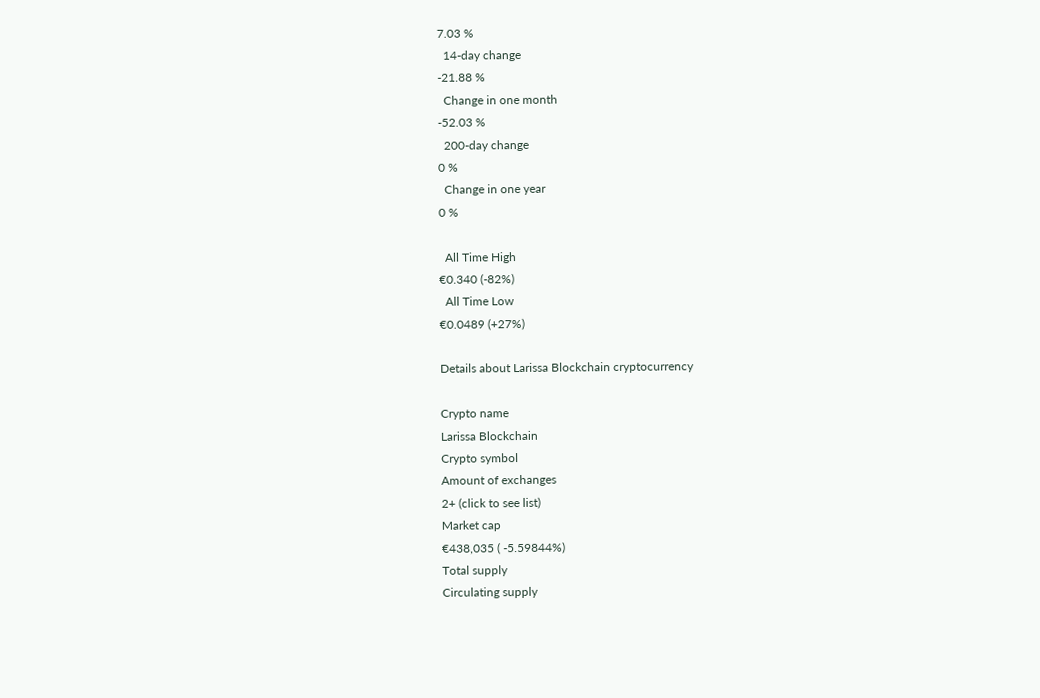7.03 %
  14-day change
-21.88 %
  Change in one month
-52.03 %
  200-day change
0 %
  Change in one year
0 %

  All Time High
€0.340 (-82%)
  All Time Low
€0.0489 (+27%)

Details about Larissa Blockchain cryptocurrency

Crypto name
Larissa Blockchain
Crypto symbol
Amount of exchanges
2+ (click to see list)
Market cap
€438,035 ( -5.59844%)
Total supply
Circulating supply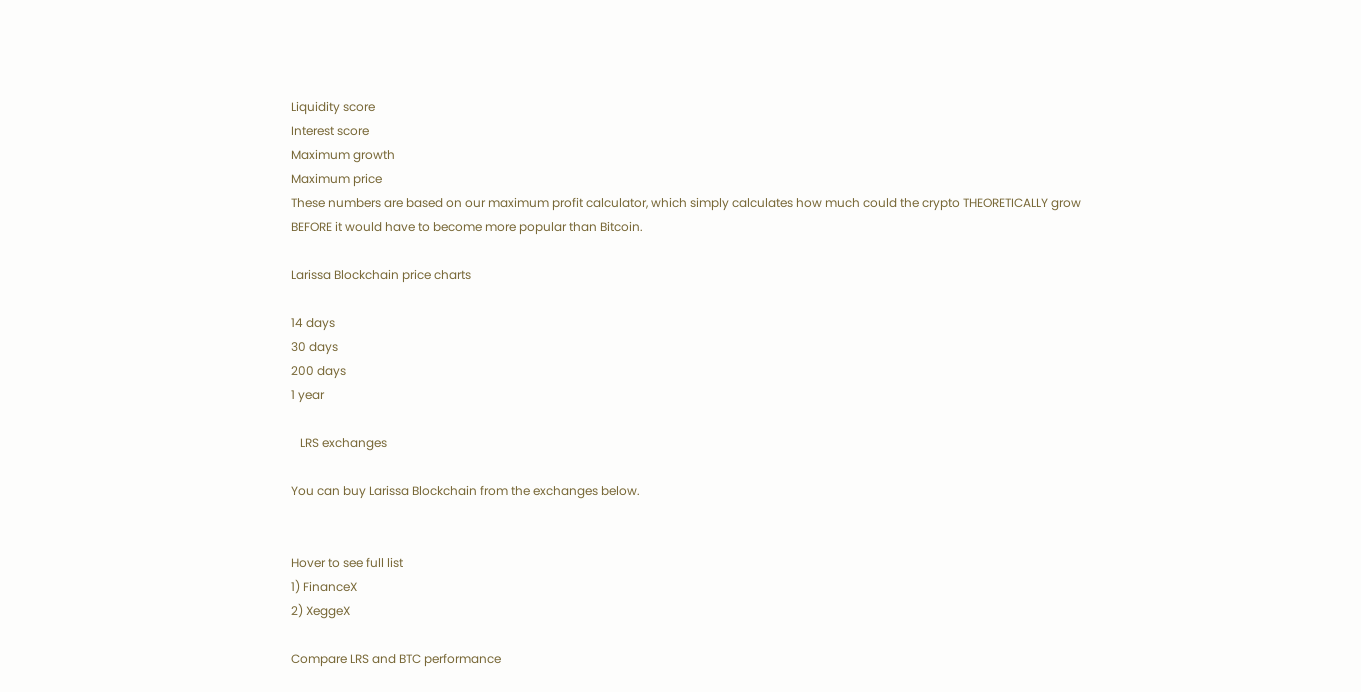Liquidity score
Interest score
Maximum growth
Maximum price
These numbers are based on our maximum profit calculator, which simply calculates how much could the crypto THEORETICALLY grow BEFORE it would have to become more popular than Bitcoin.

Larissa Blockchain price charts

14 days
30 days
200 days
1 year

   LRS exchanges

You can buy Larissa Blockchain from the exchanges below.


Hover to see full list
1) FinanceX
2) XeggeX

Compare LRS and BTC performance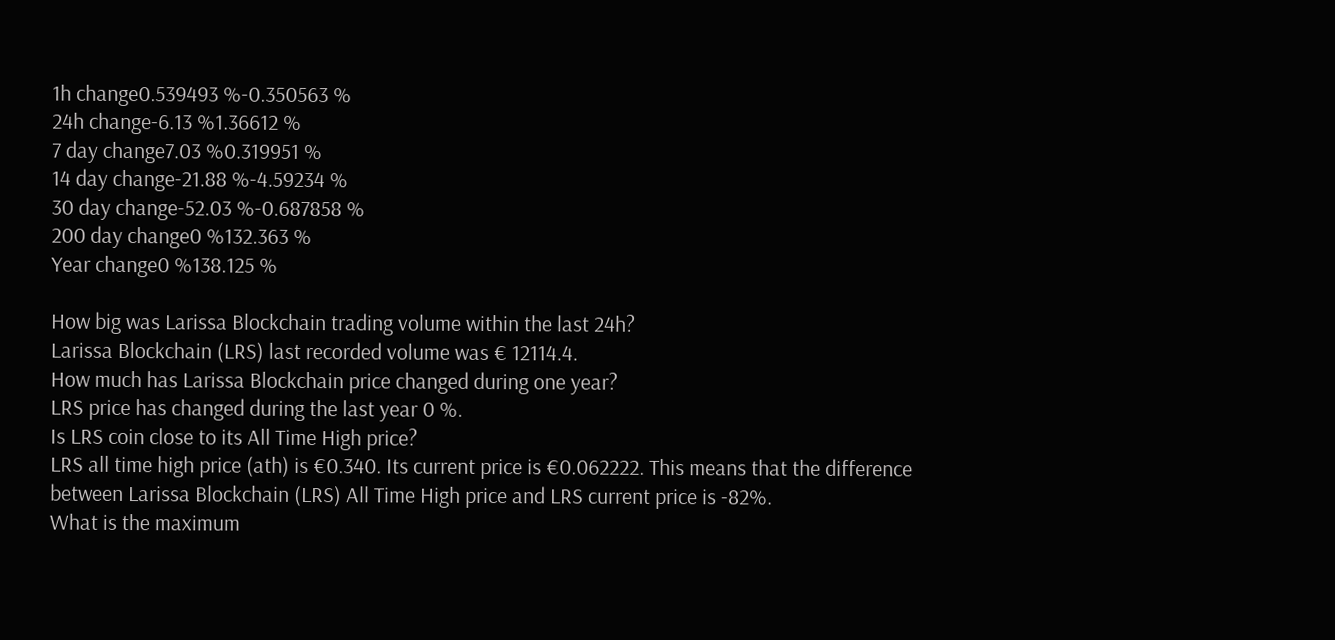1h change0.539493 %-0.350563 %
24h change-6.13 %1.36612 %
7 day change7.03 %0.319951 %
14 day change-21.88 %-4.59234 %
30 day change-52.03 %-0.687858 %
200 day change0 %132.363 %
Year change0 %138.125 %

How big was Larissa Blockchain trading volume within the last 24h?
Larissa Blockchain (LRS) last recorded volume was € 12114.4.
How much has Larissa Blockchain price changed during one year?
LRS price has changed during the last year 0 %.
Is LRS coin close to its All Time High price?
LRS all time high price (ath) is €0.340. Its current price is €0.062222. This means that the difference between Larissa Blockchain (LRS) All Time High price and LRS current price is -82%.
What is the maximum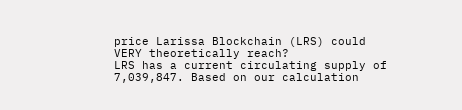price Larissa Blockchain (LRS) could VERY theoretically reach?
LRS has a current circulating supply of 7,039,847. Based on our calculation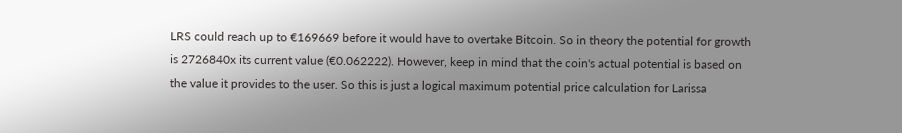LRS could reach up to €169669 before it would have to overtake Bitcoin. So in theory the potential for growth is 2726840x its current value (€0.062222). However, keep in mind that the coin's actual potential is based on the value it provides to the user. So this is just a logical maximum potential price calculation for Larissa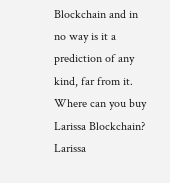Blockchain and in no way is it a prediction of any kind, far from it.
Where can you buy Larissa Blockchain?
Larissa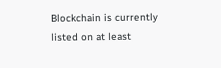Blockchain is currently listed on at least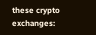these crypto exchanges: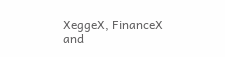XeggeX, FinanceX and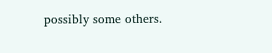possibly some others.